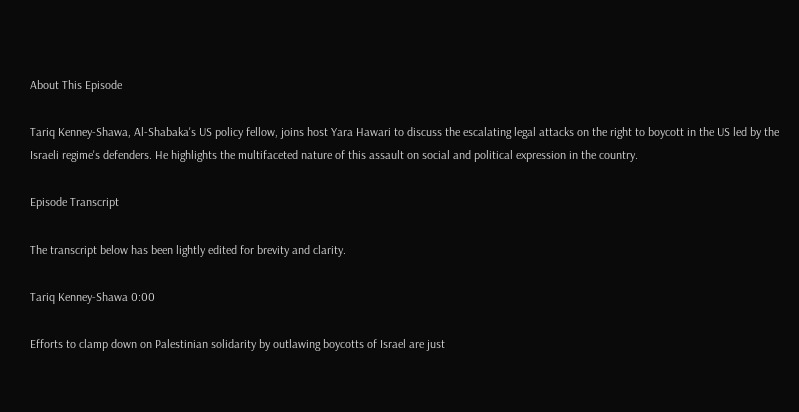About This Episode

Tariq Kenney-Shawa, Al-Shabaka's US policy fellow, joins host Yara Hawari to discuss the escalating legal attacks on the right to boycott in the US led by the Israeli regime's defenders. He highlights the multifaceted nature of this assault on social and political expression in the country.

Episode Transcript

The transcript below has been lightly edited for brevity and clarity.

Tariq Kenney-Shawa 0:00

Efforts to clamp down on Palestinian solidarity by outlawing boycotts of Israel are just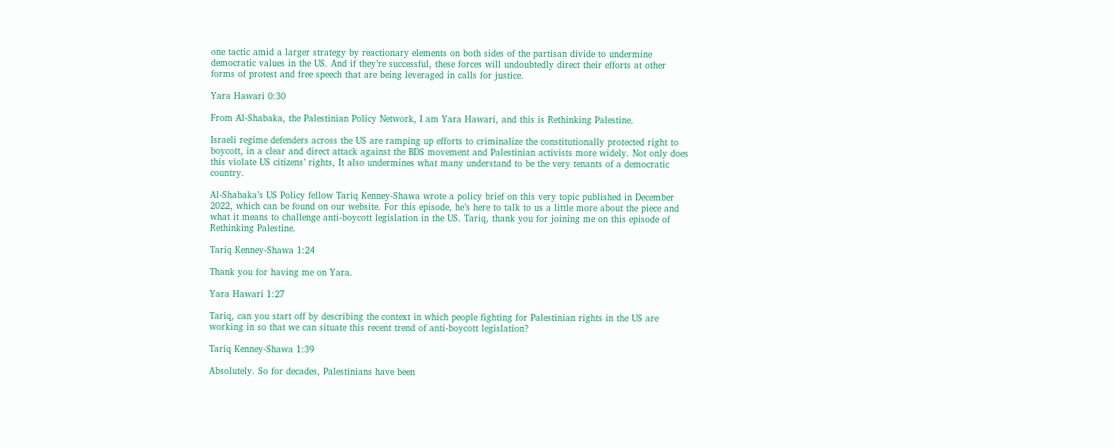one tactic amid a larger strategy by reactionary elements on both sides of the partisan divide to undermine democratic values in the US. And if they’re successful, these forces will undoubtedly direct their efforts at other forms of protest and free speech that are being leveraged in calls for justice.

Yara Hawari 0:30

From Al-Shabaka, the Palestinian Policy Network, I am Yara Hawari, and this is Rethinking Palestine.

Israeli regime defenders across the US are ramping up efforts to criminalize the constitutionally protected right to boycott, in a clear and direct attack against the BDS movement and Palestinian activists more widely. Not only does this violate US citizens’ rights, It also undermines what many understand to be the very tenants of a democratic country.

Al-Shabaka’s US Policy fellow Tariq Kenney-Shawa wrote a policy brief on this very topic published in December 2022, which can be found on our website. For this episode, he’s here to talk to us a little more about the piece and what it means to challenge anti-boycott legislation in the US. Tariq, thank you for joining me on this episode of Rethinking Palestine.

Tariq Kenney-Shawa 1:24

Thank you for having me on Yara.

Yara Hawari 1:27

Tariq, can you start off by describing the context in which people fighting for Palestinian rights in the US are working in so that we can situate this recent trend of anti-boycott legislation?

Tariq Kenney-Shawa 1:39

Absolutely. So for decades, Palestinians have been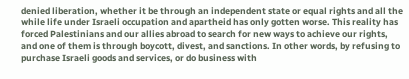denied liberation, whether it be through an independent state or equal rights and all the while life under Israeli occupation and apartheid has only gotten worse. This reality has forced Palestinians and our allies abroad to search for new ways to achieve our rights, and one of them is through boycott, divest, and sanctions. In other words, by refusing to purchase Israeli goods and services, or do business with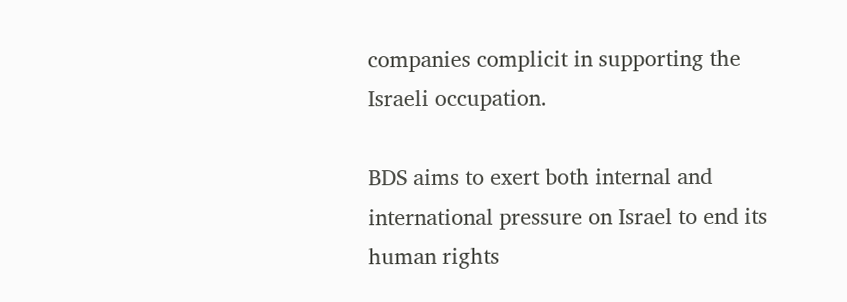companies complicit in supporting the Israeli occupation.

BDS aims to exert both internal and international pressure on Israel to end its human rights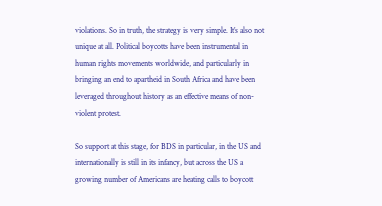violations. So in truth, the strategy is very simple. It’s also not unique at all. Political boycotts have been instrumental in human rights movements worldwide, and particularly in bringing an end to apartheid in South Africa and have been leveraged throughout history as an effective means of non-violent protest.

So support at this stage, for BDS in particular, in the US and internationally is still in its infancy, but across the US a growing number of Americans are heating calls to boycott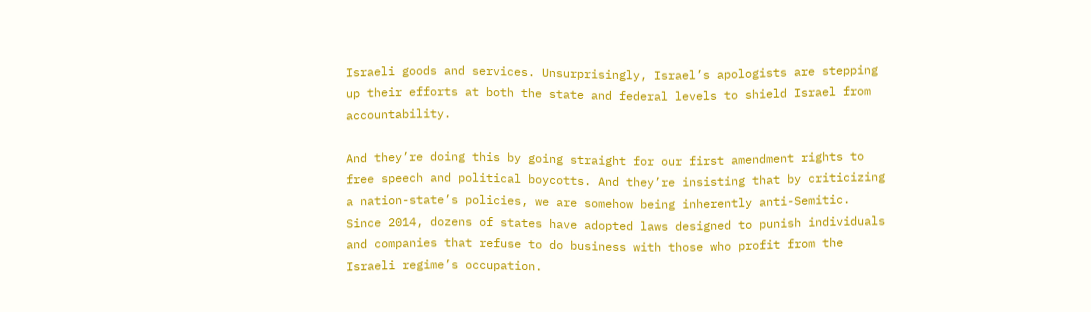Israeli goods and services. Unsurprisingly, Israel’s apologists are stepping up their efforts at both the state and federal levels to shield Israel from accountability.

And they’re doing this by going straight for our first amendment rights to free speech and political boycotts. And they’re insisting that by criticizing a nation-state’s policies, we are somehow being inherently anti-Semitic. Since 2014, dozens of states have adopted laws designed to punish individuals and companies that refuse to do business with those who profit from the Israeli regime’s occupation.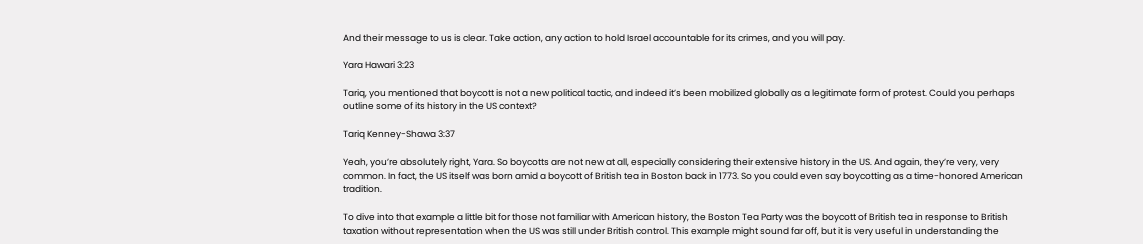And their message to us is clear. Take action, any action to hold Israel accountable for its crimes, and you will pay.

Yara Hawari 3:23

Tariq, you mentioned that boycott is not a new political tactic, and indeed it’s been mobilized globally as a legitimate form of protest. Could you perhaps outline some of its history in the US context?

Tariq Kenney-Shawa 3:37

Yeah, you’re absolutely right, Yara. So boycotts are not new at all, especially considering their extensive history in the US. And again, they’re very, very common. In fact, the US itself was born amid a boycott of British tea in Boston back in 1773. So you could even say boycotting as a time-honored American tradition.

To dive into that example a little bit for those not familiar with American history, the Boston Tea Party was the boycott of British tea in response to British taxation without representation when the US was still under British control. This example might sound far off, but it is very useful in understanding the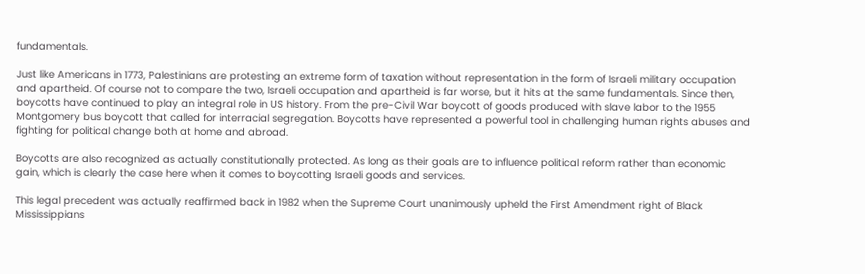fundamentals.

Just like Americans in 1773, Palestinians are protesting an extreme form of taxation without representation in the form of Israeli military occupation and apartheid. Of course not to compare the two, Israeli occupation and apartheid is far worse, but it hits at the same fundamentals. Since then, boycotts have continued to play an integral role in US history. From the pre-Civil War boycott of goods produced with slave labor to the 1955 Montgomery bus boycott that called for interracial segregation. Boycotts have represented a powerful tool in challenging human rights abuses and fighting for political change both at home and abroad.

Boycotts are also recognized as actually constitutionally protected. As long as their goals are to influence political reform rather than economic gain, which is clearly the case here when it comes to boycotting Israeli goods and services.

This legal precedent was actually reaffirmed back in 1982 when the Supreme Court unanimously upheld the First Amendment right of Black Mississippians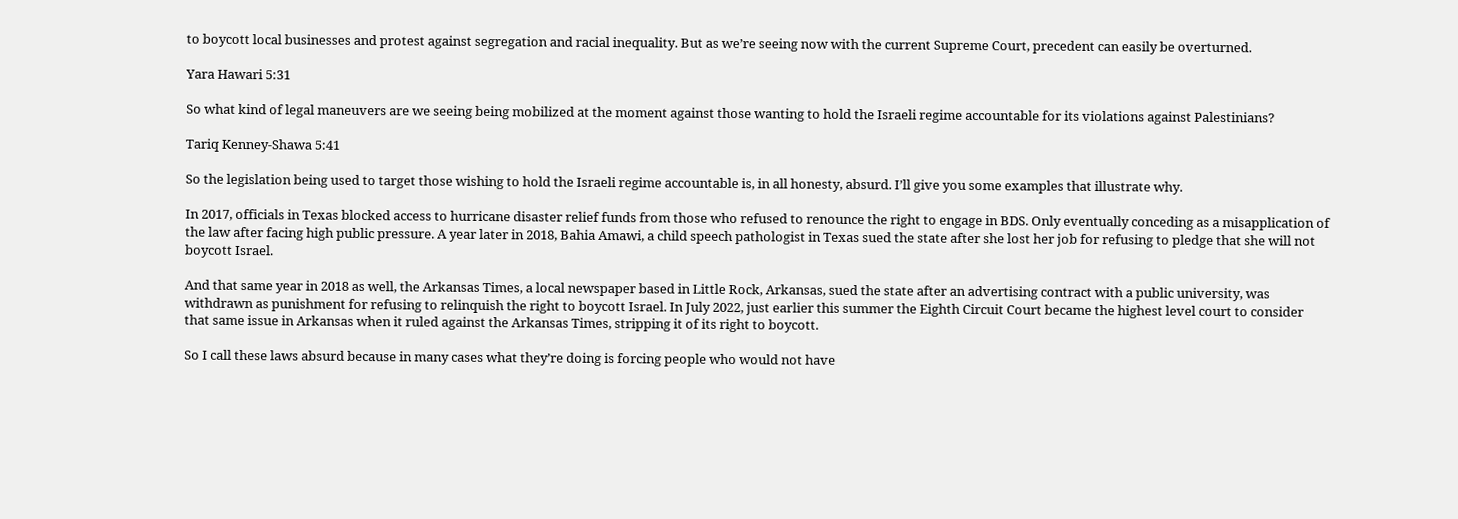to boycott local businesses and protest against segregation and racial inequality. But as we’re seeing now with the current Supreme Court, precedent can easily be overturned.

Yara Hawari 5:31

So what kind of legal maneuvers are we seeing being mobilized at the moment against those wanting to hold the Israeli regime accountable for its violations against Palestinians?

Tariq Kenney-Shawa 5:41

So the legislation being used to target those wishing to hold the Israeli regime accountable is, in all honesty, absurd. I’ll give you some examples that illustrate why.

In 2017, officials in Texas blocked access to hurricane disaster relief funds from those who refused to renounce the right to engage in BDS. Only eventually conceding as a misapplication of the law after facing high public pressure. A year later in 2018, Bahia Amawi, a child speech pathologist in Texas sued the state after she lost her job for refusing to pledge that she will not boycott Israel.

And that same year in 2018 as well, the Arkansas Times, a local newspaper based in Little Rock, Arkansas, sued the state after an advertising contract with a public university, was withdrawn as punishment for refusing to relinquish the right to boycott Israel. In July 2022, just earlier this summer the Eighth Circuit Court became the highest level court to consider that same issue in Arkansas when it ruled against the Arkansas Times, stripping it of its right to boycott.

So I call these laws absurd because in many cases what they’re doing is forcing people who would not have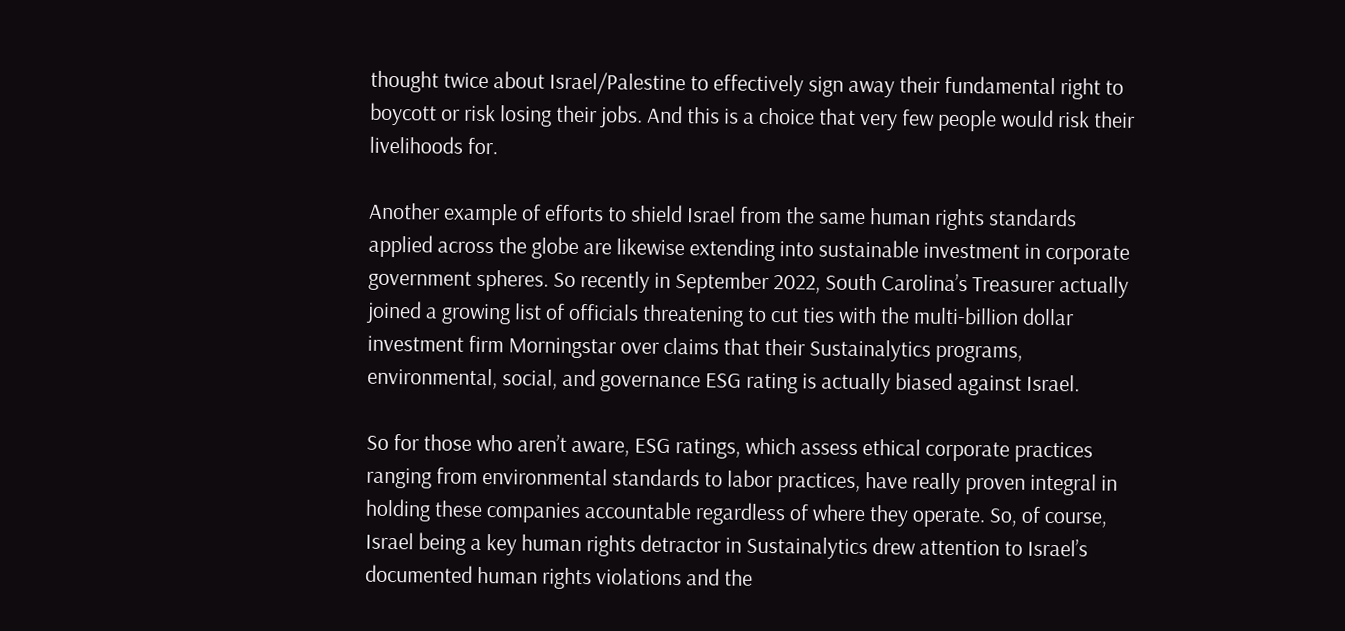thought twice about Israel/Palestine to effectively sign away their fundamental right to boycott or risk losing their jobs. And this is a choice that very few people would risk their livelihoods for.

Another example of efforts to shield Israel from the same human rights standards applied across the globe are likewise extending into sustainable investment in corporate government spheres. So recently in September 2022, South Carolina’s Treasurer actually joined a growing list of officials threatening to cut ties with the multi-billion dollar investment firm Morningstar over claims that their Sustainalytics programs, environmental, social, and governance ESG rating is actually biased against Israel.

So for those who aren’t aware, ESG ratings, which assess ethical corporate practices ranging from environmental standards to labor practices, have really proven integral in holding these companies accountable regardless of where they operate. So, of course, Israel being a key human rights detractor in Sustainalytics drew attention to Israel’s documented human rights violations and the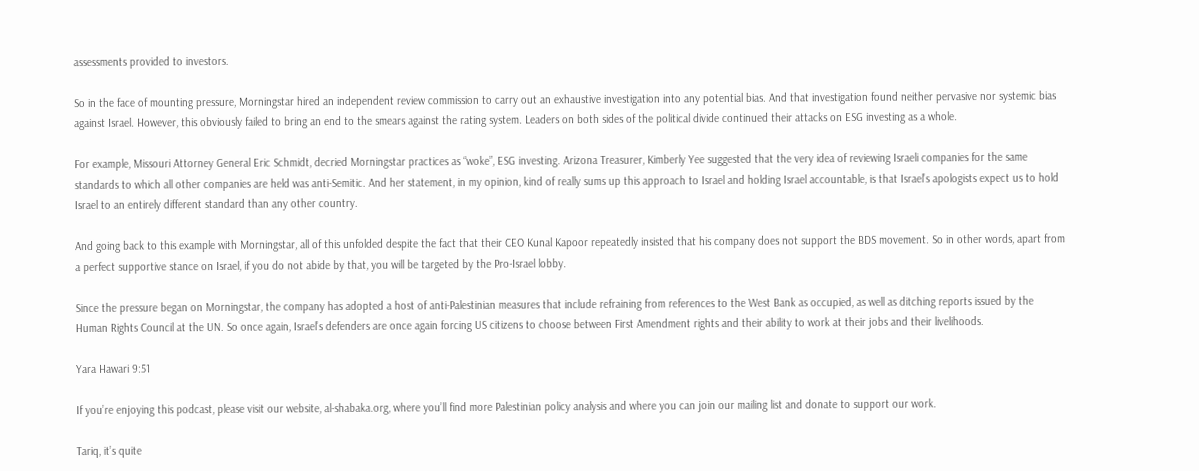assessments provided to investors.

So in the face of mounting pressure, Morningstar hired an independent review commission to carry out an exhaustive investigation into any potential bias. And that investigation found neither pervasive nor systemic bias against Israel. However, this obviously failed to bring an end to the smears against the rating system. Leaders on both sides of the political divide continued their attacks on ESG investing as a whole.

For example, Missouri Attorney General Eric Schmidt, decried Morningstar practices as “woke”, ESG investing. Arizona Treasurer, Kimberly Yee suggested that the very idea of reviewing Israeli companies for the same standards to which all other companies are held was anti-Semitic. And her statement, in my opinion, kind of really sums up this approach to Israel and holding Israel accountable, is that Israel’s apologists expect us to hold Israel to an entirely different standard than any other country.

And going back to this example with Morningstar, all of this unfolded despite the fact that their CEO Kunal Kapoor repeatedly insisted that his company does not support the BDS movement. So in other words, apart from a perfect supportive stance on Israel, if you do not abide by that, you will be targeted by the Pro-Israel lobby.

Since the pressure began on Morningstar, the company has adopted a host of anti-Palestinian measures that include refraining from references to the West Bank as occupied, as well as ditching reports issued by the Human Rights Council at the UN. So once again, Israel’s defenders are once again forcing US citizens to choose between First Amendment rights and their ability to work at their jobs and their livelihoods.

Yara Hawari 9:51

If you’re enjoying this podcast, please visit our website, al-shabaka.org, where you’ll find more Palestinian policy analysis and where you can join our mailing list and donate to support our work.

Tariq, it’s quite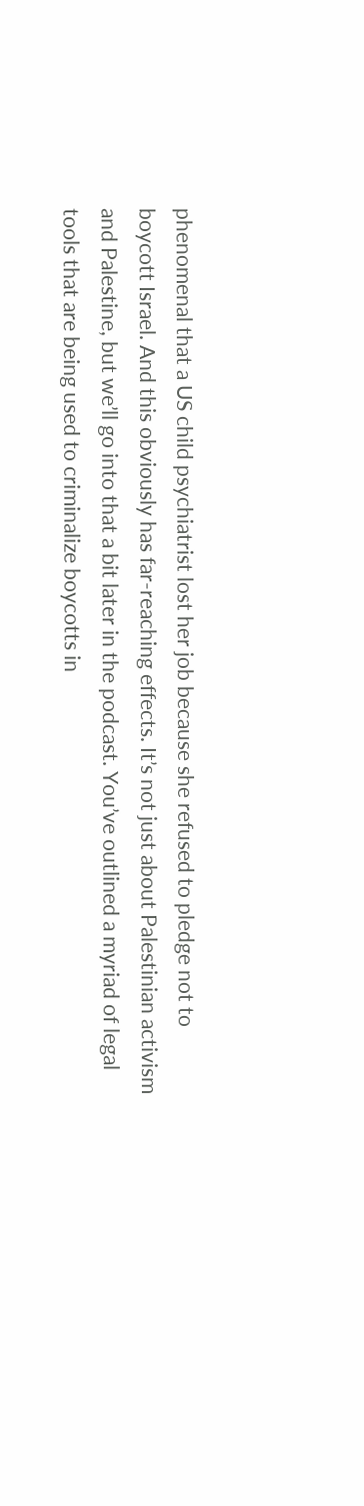phenomenal that a US child psychiatrist lost her job because she refused to pledge not to boycott Israel. And this obviously has far-reaching effects. It’s not just about Palestinian activism and Palestine, but we’ll go into that a bit later in the podcast. You’ve outlined a myriad of legal tools that are being used to criminalize boycotts in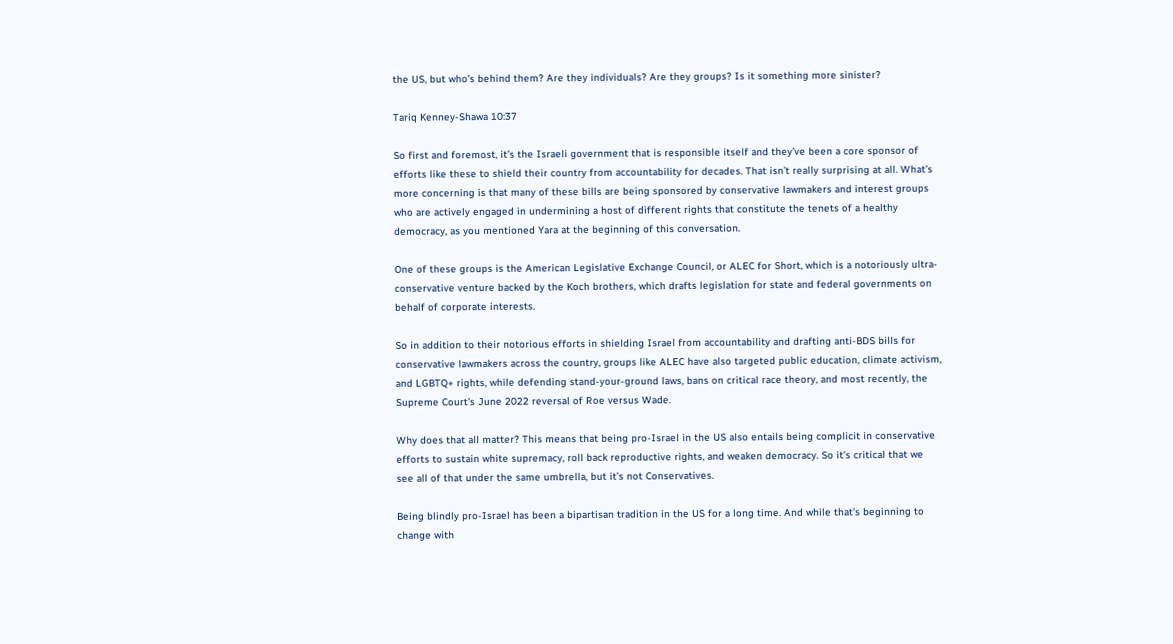the US, but who’s behind them? Are they individuals? Are they groups? Is it something more sinister?

Tariq Kenney-Shawa 10:37

So first and foremost, it’s the Israeli government that is responsible itself and they’ve been a core sponsor of efforts like these to shield their country from accountability for decades. That isn’t really surprising at all. What’s more concerning is that many of these bills are being sponsored by conservative lawmakers and interest groups who are actively engaged in undermining a host of different rights that constitute the tenets of a healthy democracy, as you mentioned Yara at the beginning of this conversation.

One of these groups is the American Legislative Exchange Council, or ALEC for Short, which is a notoriously ultra-conservative venture backed by the Koch brothers, which drafts legislation for state and federal governments on behalf of corporate interests.

So in addition to their notorious efforts in shielding Israel from accountability and drafting anti-BDS bills for conservative lawmakers across the country, groups like ALEC have also targeted public education, climate activism, and LGBTQ+ rights, while defending stand-your-ground laws, bans on critical race theory, and most recently, the Supreme Court’s June 2022 reversal of Roe versus Wade.

Why does that all matter? This means that being pro-Israel in the US also entails being complicit in conservative efforts to sustain white supremacy, roll back reproductive rights, and weaken democracy. So it’s critical that we see all of that under the same umbrella, but it’s not Conservatives.

Being blindly pro-Israel has been a bipartisan tradition in the US for a long time. And while that’s beginning to change with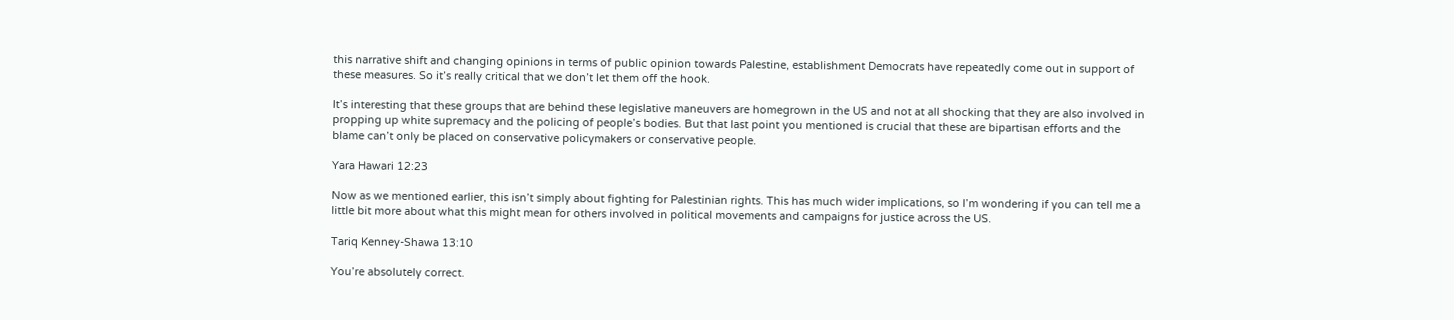this narrative shift and changing opinions in terms of public opinion towards Palestine, establishment Democrats have repeatedly come out in support of these measures. So it’s really critical that we don’t let them off the hook.

It’s interesting that these groups that are behind these legislative maneuvers are homegrown in the US and not at all shocking that they are also involved in propping up white supremacy and the policing of people’s bodies. But that last point you mentioned is crucial that these are bipartisan efforts and the blame can’t only be placed on conservative policymakers or conservative people.

Yara Hawari 12:23

Now as we mentioned earlier, this isn’t simply about fighting for Palestinian rights. This has much wider implications, so I’m wondering if you can tell me a little bit more about what this might mean for others involved in political movements and campaigns for justice across the US.

Tariq Kenney-Shawa 13:10

You’re absolutely correct.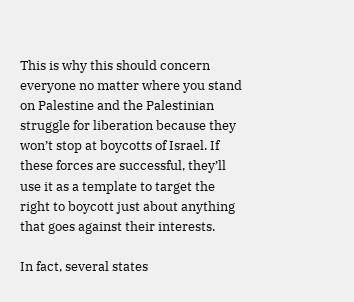This is why this should concern everyone no matter where you stand on Palestine and the Palestinian struggle for liberation because they won’t stop at boycotts of Israel. If these forces are successful, they’ll use it as a template to target the right to boycott just about anything that goes against their interests.

In fact, several states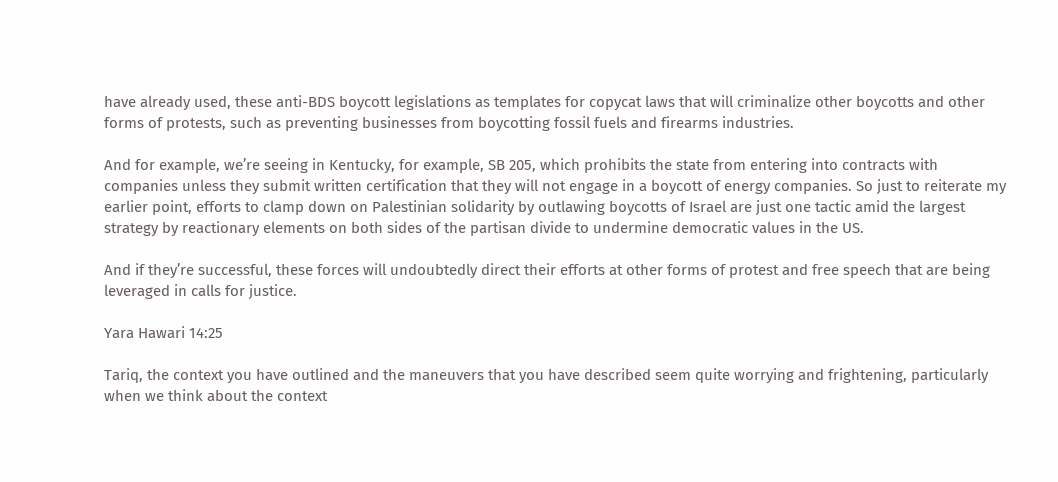have already used, these anti-BDS boycott legislations as templates for copycat laws that will criminalize other boycotts and other forms of protests, such as preventing businesses from boycotting fossil fuels and firearms industries.

And for example, we’re seeing in Kentucky, for example, SB 205, which prohibits the state from entering into contracts with companies unless they submit written certification that they will not engage in a boycott of energy companies. So just to reiterate my earlier point, efforts to clamp down on Palestinian solidarity by outlawing boycotts of Israel are just one tactic amid the largest strategy by reactionary elements on both sides of the partisan divide to undermine democratic values in the US.

And if they’re successful, these forces will undoubtedly direct their efforts at other forms of protest and free speech that are being leveraged in calls for justice.

Yara Hawari 14:25

Tariq, the context you have outlined and the maneuvers that you have described seem quite worrying and frightening, particularly when we think about the context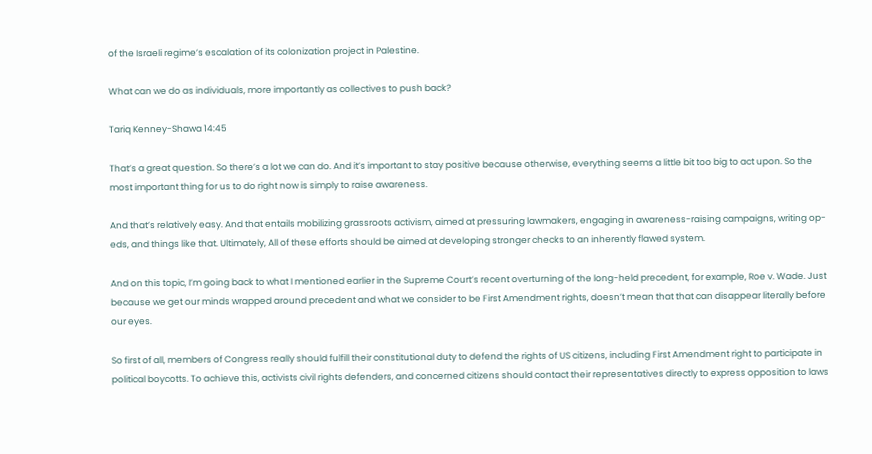of the Israeli regime’s escalation of its colonization project in Palestine.

What can we do as individuals, more importantly as collectives to push back?

Tariq Kenney-Shawa 14:45

That’s a great question. So there’s a lot we can do. And it’s important to stay positive because otherwise, everything seems a little bit too big to act upon. So the most important thing for us to do right now is simply to raise awareness.

And that’s relatively easy. And that entails mobilizing grassroots activism, aimed at pressuring lawmakers, engaging in awareness-raising campaigns, writing op-eds, and things like that. Ultimately, All of these efforts should be aimed at developing stronger checks to an inherently flawed system.

And on this topic, I’m going back to what I mentioned earlier in the Supreme Court’s recent overturning of the long-held precedent, for example, Roe v. Wade. Just because we get our minds wrapped around precedent and what we consider to be First Amendment rights, doesn’t mean that that can disappear literally before our eyes.

So first of all, members of Congress really should fulfill their constitutional duty to defend the rights of US citizens, including First Amendment right to participate in political boycotts. To achieve this, activists civil rights defenders, and concerned citizens should contact their representatives directly to express opposition to laws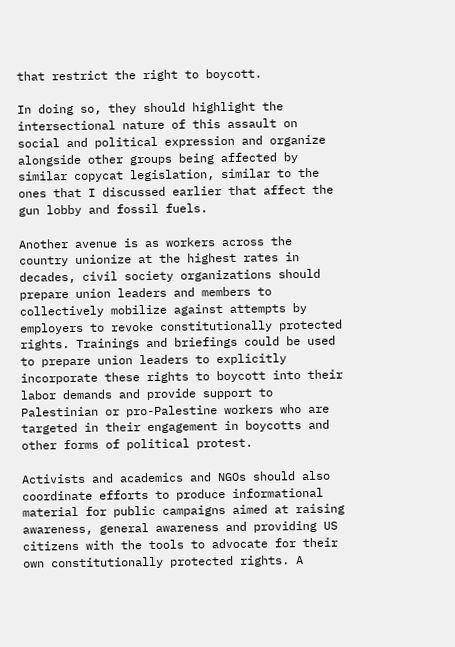that restrict the right to boycott.

In doing so, they should highlight the intersectional nature of this assault on social and political expression and organize alongside other groups being affected by similar copycat legislation, similar to the ones that I discussed earlier that affect the gun lobby and fossil fuels.

Another avenue is as workers across the country unionize at the highest rates in decades, civil society organizations should prepare union leaders and members to collectively mobilize against attempts by employers to revoke constitutionally protected rights. Trainings and briefings could be used to prepare union leaders to explicitly incorporate these rights to boycott into their labor demands and provide support to Palestinian or pro-Palestine workers who are targeted in their engagement in boycotts and other forms of political protest.

Activists and academics and NGOs should also coordinate efforts to produce informational material for public campaigns aimed at raising awareness, general awareness and providing US citizens with the tools to advocate for their own constitutionally protected rights. A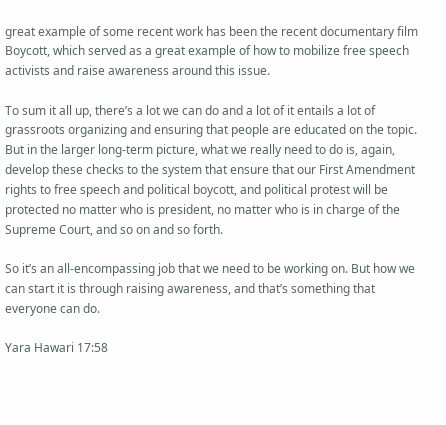great example of some recent work has been the recent documentary film Boycott, which served as a great example of how to mobilize free speech activists and raise awareness around this issue.

To sum it all up, there’s a lot we can do and a lot of it entails a lot of grassroots organizing and ensuring that people are educated on the topic. But in the larger long-term picture, what we really need to do is, again, develop these checks to the system that ensure that our First Amendment rights to free speech and political boycott, and political protest will be protected no matter who is president, no matter who is in charge of the Supreme Court, and so on and so forth.

So it’s an all-encompassing job that we need to be working on. But how we can start it is through raising awareness, and that’s something that everyone can do.

Yara Hawari 17:58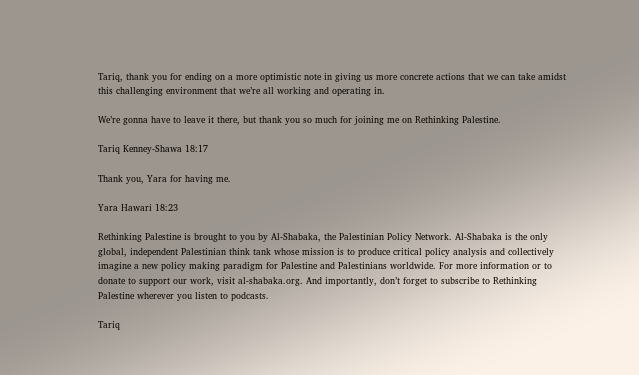Tariq, thank you for ending on a more optimistic note in giving us more concrete actions that we can take amidst this challenging environment that we’re all working and operating in.

We’re gonna have to leave it there, but thank you so much for joining me on Rethinking Palestine.

Tariq Kenney-Shawa 18:17

Thank you, Yara for having me.

Yara Hawari 18:23

Rethinking Palestine is brought to you by Al-Shabaka, the Palestinian Policy Network. Al-Shabaka is the only global, independent Palestinian think tank whose mission is to produce critical policy analysis and collectively imagine a new policy making paradigm for Palestine and Palestinians worldwide. For more information or to donate to support our work, visit al-shabaka.org. And importantly, don’t forget to subscribe to Rethinking Palestine wherever you listen to podcasts.

Tariq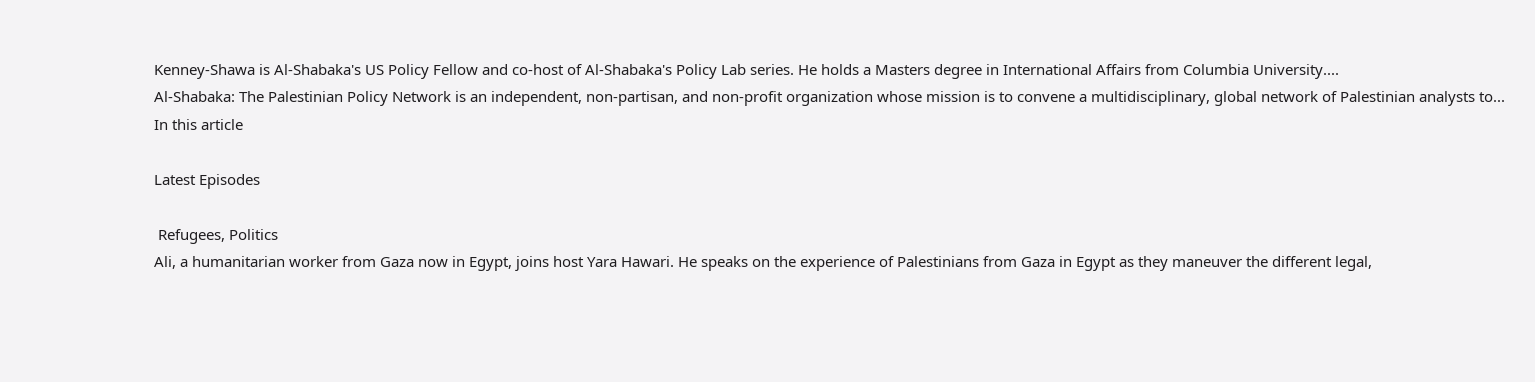Kenney-Shawa is Al-Shabaka's US Policy Fellow and co-host of Al-Shabaka's Policy Lab series. He holds a Masters degree in International Affairs from Columbia University....
Al-Shabaka: The Palestinian Policy Network is an independent, non-partisan, and non-profit organization whose mission is to convene a multidisciplinary, global network of Palestinian analysts to...
In this article

Latest Episodes

 Refugees, Politics
Ali, a humanitarian worker from Gaza now in Egypt, joins host Yara Hawari. He speaks on the experience of Palestinians from Gaza in Egypt as they maneuver the different legal,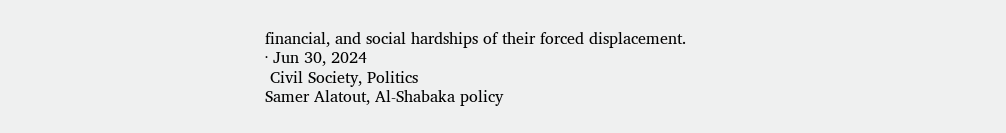financial, and social hardships of their forced displacement.
· Jun 30, 2024
 Civil Society, Politics
Samer Alatout, Al-Shabaka policy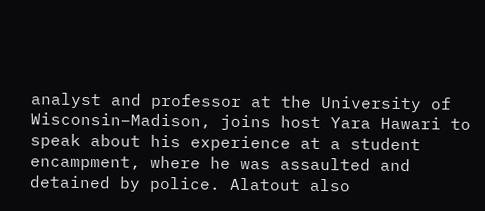analyst and professor at the University of Wisconsin–Madison, joins host Yara Hawari to speak about his experience at a student encampment, where he was assaulted and detained by police. Alatout also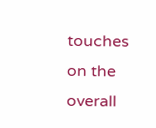touches on the overall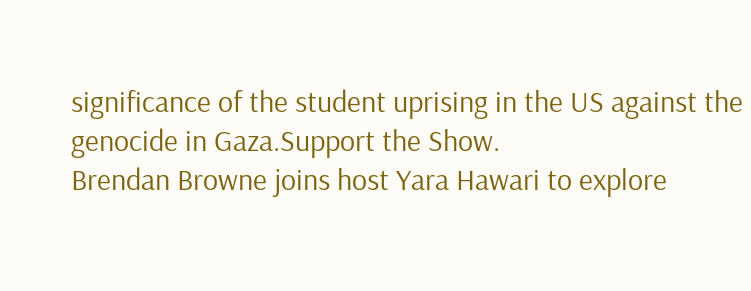significance of the student uprising in the US against the genocide in Gaza.Support the Show.
Brendan Browne joins host Yara Hawari to explore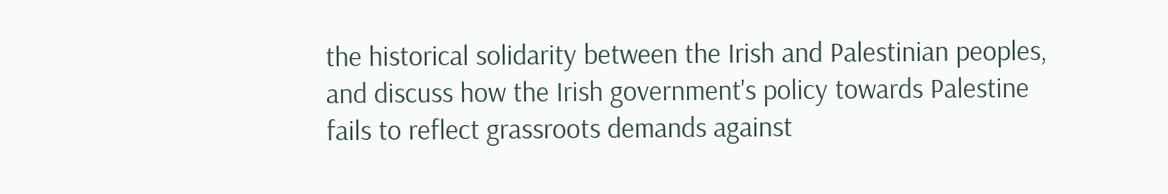the historical solidarity between the Irish and Palestinian peoples, and discuss how the Irish government's policy towards Palestine fails to reflect grassroots demands against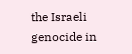the Israeli genocide in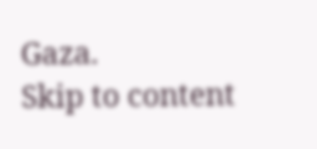Gaza.
Skip to content